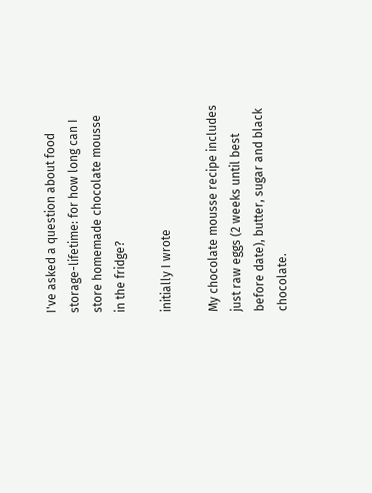I've asked a question about food storage-lifetime: for how long can I store homemade chocolate mousse in the fridge?

initially I wrote

My chocolate mousse recipe includes just raw eggs (2 weeks until best before date), butter, sugar and black chocolate.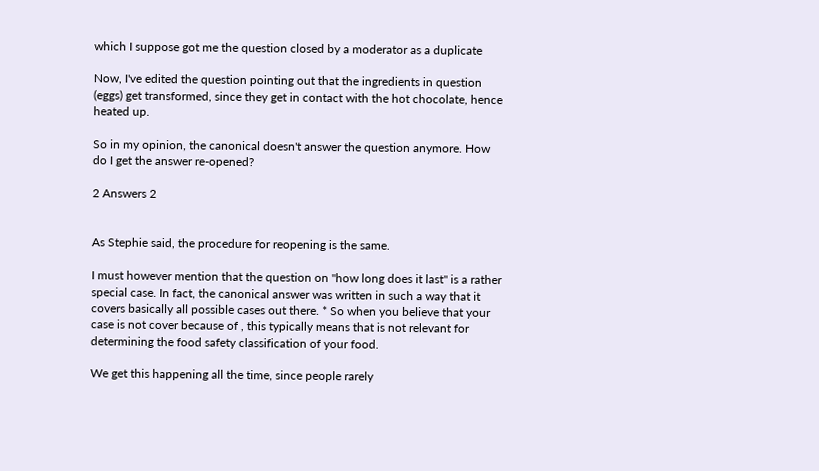which I suppose got me the question closed by a moderator as a duplicate

Now, I've edited the question pointing out that the ingredients in question (eggs) get transformed, since they get in contact with the hot chocolate, hence heated up.

So in my opinion, the canonical doesn't answer the question anymore. How do I get the answer re-opened?

2 Answers 2


As Stephie said, the procedure for reopening is the same.

I must however mention that the question on "how long does it last" is a rather special case. In fact, the canonical answer was written in such a way that it covers basically all possible cases out there. * So when you believe that your case is not cover because of , this typically means that is not relevant for determining the food safety classification of your food.

We get this happening all the time, since people rarely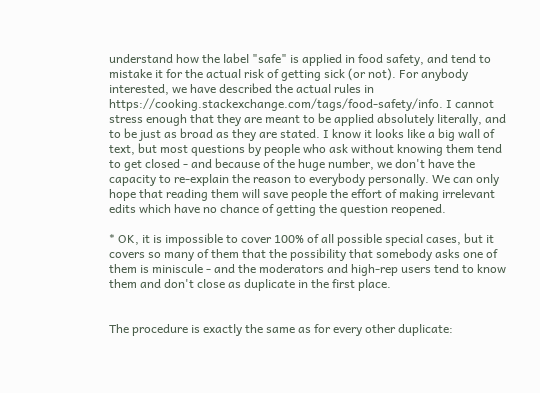understand how the label "safe" is applied in food safety, and tend to mistake it for the actual risk of getting sick (or not). For anybody interested, we have described the actual rules in https://cooking.stackexchange.com/tags/food-safety/info. I cannot stress enough that they are meant to be applied absolutely literally, and to be just as broad as they are stated. I know it looks like a big wall of text, but most questions by people who ask without knowing them tend to get closed - and because of the huge number, we don't have the capacity to re-explain the reason to everybody personally. We can only hope that reading them will save people the effort of making irrelevant edits which have no chance of getting the question reopened.

* OK, it is impossible to cover 100% of all possible special cases, but it covers so many of them that the possibility that somebody asks one of them is miniscule - and the moderators and high-rep users tend to know them and don't close as duplicate in the first place.


The procedure is exactly the same as for every other duplicate: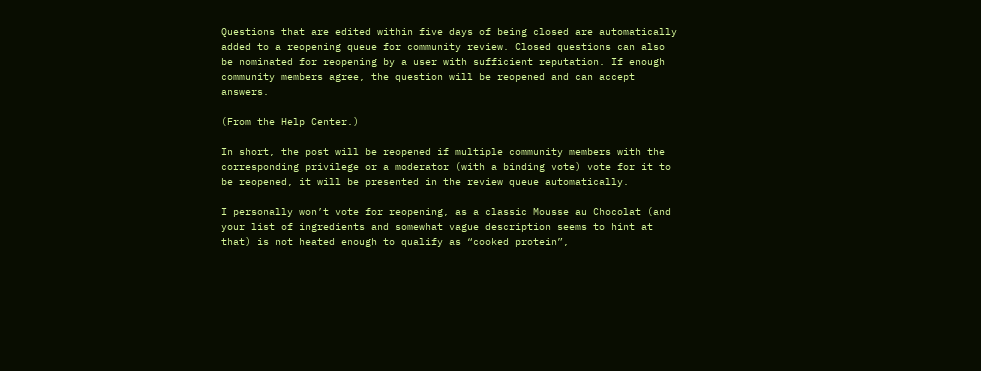Questions that are edited within five days of being closed are automatically added to a reopening queue for community review. Closed questions can also be nominated for reopening by a user with sufficient reputation. If enough community members agree, the question will be reopened and can accept answers.

(From the Help Center.)

In short, the post will be reopened if multiple community members with the corresponding privilege or a moderator (with a binding vote) vote for it to be reopened, it will be presented in the review queue automatically.

I personally won’t vote for reopening, as a classic Mousse au Chocolat (and your list of ingredients and somewhat vague description seems to hint at that) is not heated enough to qualify as “cooked protein”,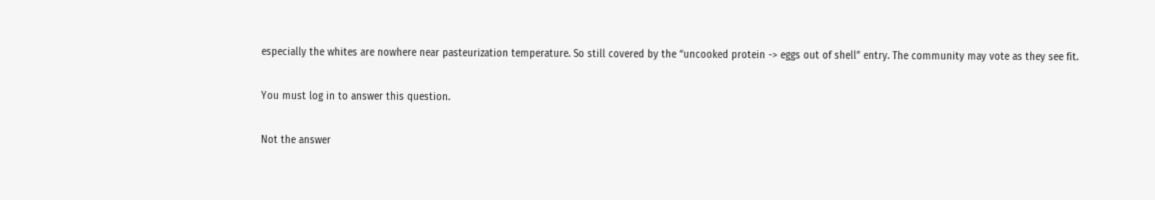especially the whites are nowhere near pasteurization temperature. So still covered by the “uncooked protein -> eggs out of shell” entry. The community may vote as they see fit.

You must log in to answer this question.

Not the answer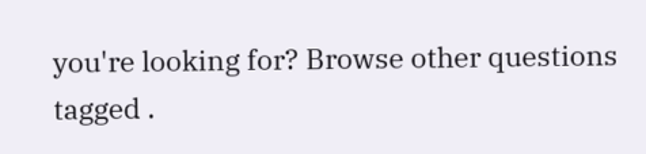you're looking for? Browse other questions tagged .